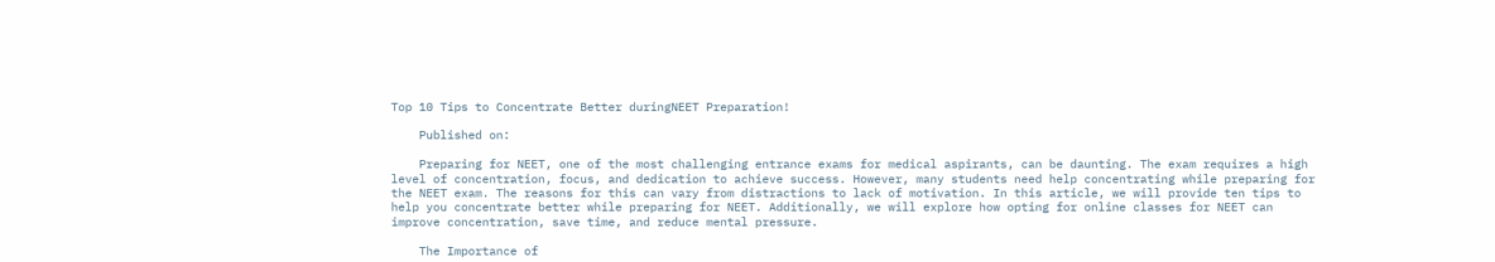Top 10 Tips to Concentrate Better duringNEET Preparation!

    Published on:

    Preparing for NEET, one of the most challenging entrance exams for medical aspirants, can be daunting. The exam requires a high level of concentration, focus, and dedication to achieve success. However, many students need help concentrating while preparing for the NEET exam. The reasons for this can vary from distractions to lack of motivation. In this article, we will provide ten tips to help you concentrate better while preparing for NEET. Additionally, we will explore how opting for online classes for NEET can improve concentration, save time, and reduce mental pressure.

    The Importance of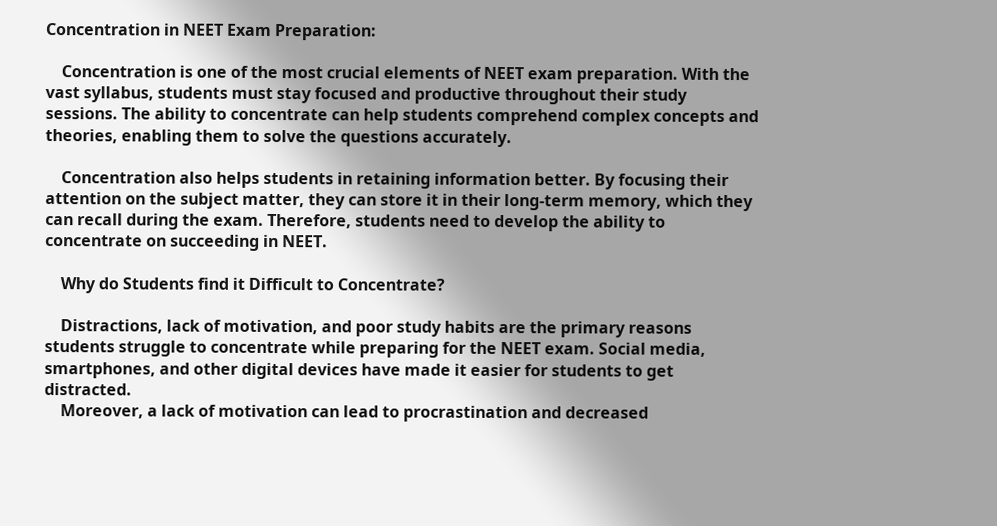Concentration in NEET Exam Preparation:

    Concentration is one of the most crucial elements of NEET exam preparation. With the vast syllabus, students must stay focused and productive throughout their study sessions. The ability to concentrate can help students comprehend complex concepts and theories, enabling them to solve the questions accurately.

    Concentration also helps students in retaining information better. By focusing their attention on the subject matter, they can store it in their long-term memory, which they can recall during the exam. Therefore, students need to develop the ability to concentrate on succeeding in NEET.

    Why do Students find it Difficult to Concentrate?

    Distractions, lack of motivation, and poor study habits are the primary reasons students struggle to concentrate while preparing for the NEET exam. Social media, smartphones, and other digital devices have made it easier for students to get distracted.
    Moreover, a lack of motivation can lead to procrastination and decreased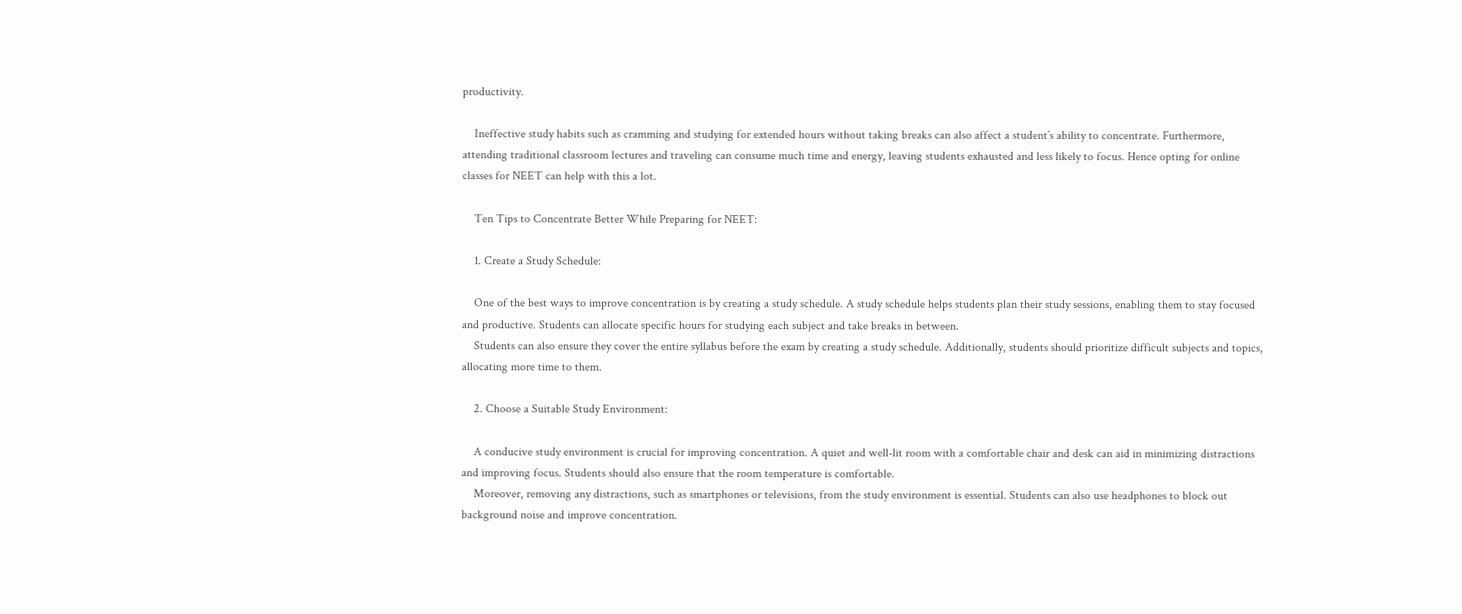productivity.

    Ineffective study habits such as cramming and studying for extended hours without taking breaks can also affect a student’s ability to concentrate. Furthermore, attending traditional classroom lectures and traveling can consume much time and energy, leaving students exhausted and less likely to focus. Hence opting for online classes for NEET can help with this a lot.

    Ten Tips to Concentrate Better While Preparing for NEET:

    1. Create a Study Schedule:

    One of the best ways to improve concentration is by creating a study schedule. A study schedule helps students plan their study sessions, enabling them to stay focused and productive. Students can allocate specific hours for studying each subject and take breaks in between.
    Students can also ensure they cover the entire syllabus before the exam by creating a study schedule. Additionally, students should prioritize difficult subjects and topics, allocating more time to them.

    2. Choose a Suitable Study Environment:

    A conducive study environment is crucial for improving concentration. A quiet and well-lit room with a comfortable chair and desk can aid in minimizing distractions and improving focus. Students should also ensure that the room temperature is comfortable.
    Moreover, removing any distractions, such as smartphones or televisions, from the study environment is essential. Students can also use headphones to block out background noise and improve concentration.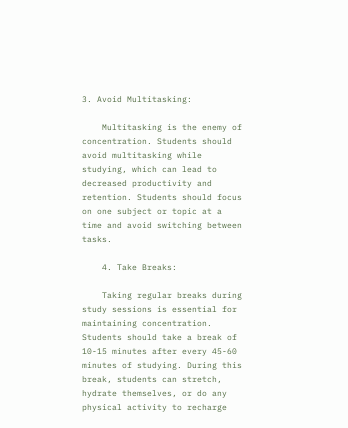3. Avoid Multitasking:

    Multitasking is the enemy of concentration. Students should avoid multitasking while studying, which can lead to decreased productivity and retention. Students should focus on one subject or topic at a time and avoid switching between tasks.

    4. Take Breaks:

    Taking regular breaks during study sessions is essential for maintaining concentration. Students should take a break of 10-15 minutes after every 45-60 minutes of studying. During this break, students can stretch, hydrate themselves, or do any physical activity to recharge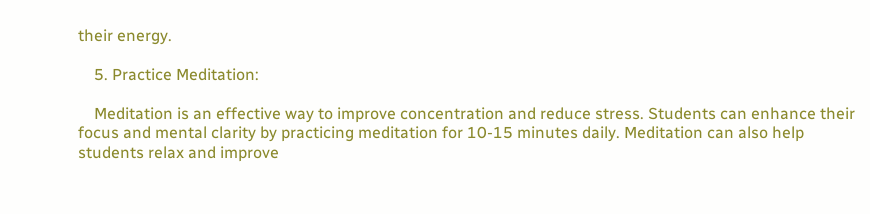their energy.

    5. Practice Meditation:

    Meditation is an effective way to improve concentration and reduce stress. Students can enhance their focus and mental clarity by practicing meditation for 10-15 minutes daily. Meditation can also help students relax and improve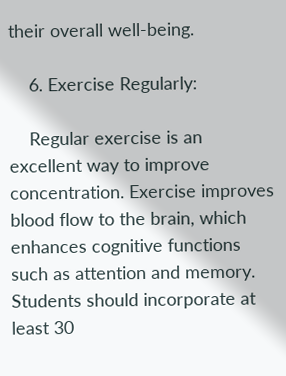their overall well-being.

    6. Exercise Regularly:

    Regular exercise is an excellent way to improve concentration. Exercise improves blood flow to the brain, which enhances cognitive functions such as attention and memory. Students should incorporate at least 30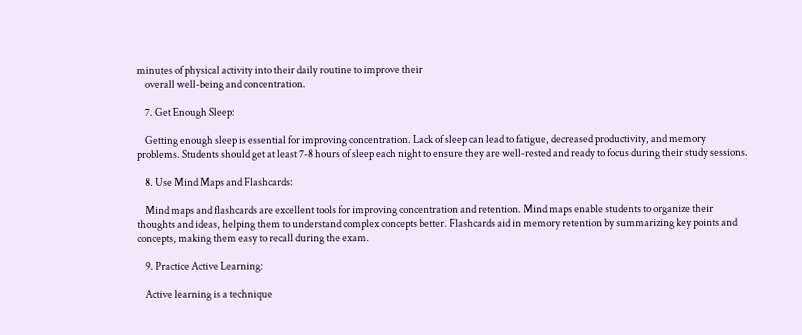minutes of physical activity into their daily routine to improve their
    overall well-being and concentration.

    7. Get Enough Sleep:

    Getting enough sleep is essential for improving concentration. Lack of sleep can lead to fatigue, decreased productivity, and memory problems. Students should get at least 7-8 hours of sleep each night to ensure they are well-rested and ready to focus during their study sessions.

    8. Use Mind Maps and Flashcards:

    Mind maps and flashcards are excellent tools for improving concentration and retention. Mind maps enable students to organize their thoughts and ideas, helping them to understand complex concepts better. Flashcards aid in memory retention by summarizing key points and concepts, making them easy to recall during the exam.

    9. Practice Active Learning:

    Active learning is a technique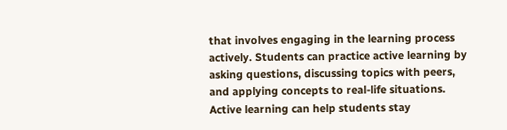that involves engaging in the learning process actively. Students can practice active learning by asking questions, discussing topics with peers, and applying concepts to real-life situations. Active learning can help students stay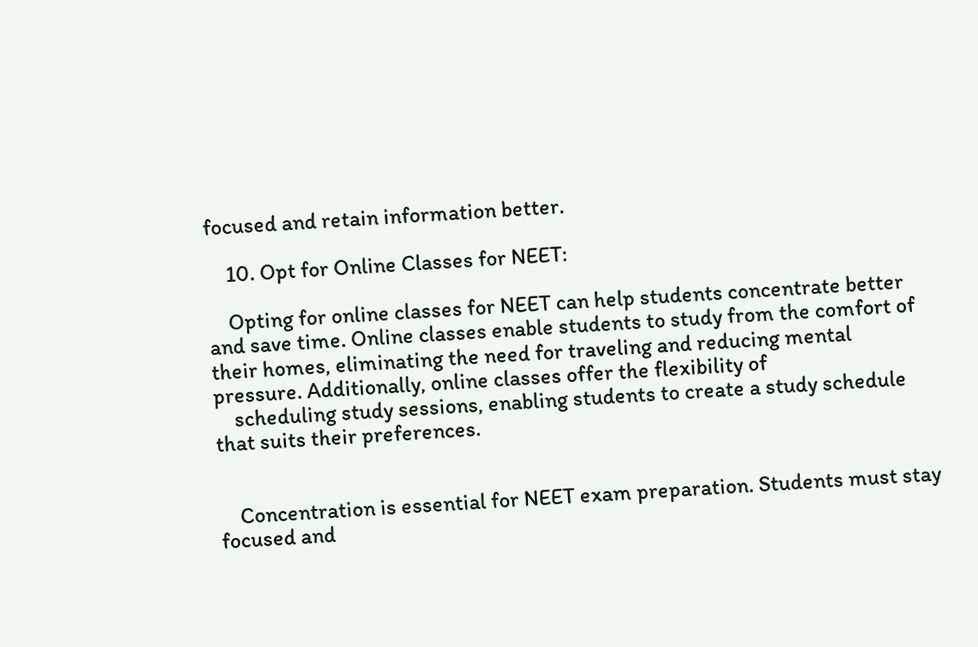focused and retain information better.

    10. Opt for Online Classes for NEET:

    Opting for online classes for NEET can help students concentrate better and save time. Online classes enable students to study from the comfort of their homes, eliminating the need for traveling and reducing mental pressure. Additionally, online classes offer the flexibility of
    scheduling study sessions, enabling students to create a study schedule that suits their preferences.


    Concentration is essential for NEET exam preparation. Students must stay focused and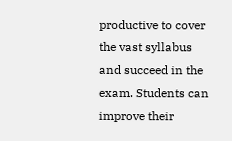productive to cover the vast syllabus and succeed in the exam. Students can improve their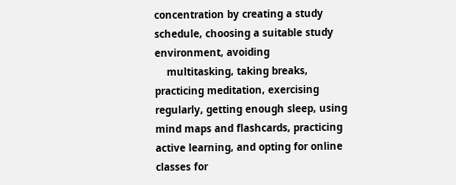concentration by creating a study schedule, choosing a suitable study environment, avoiding
    multitasking, taking breaks, practicing meditation, exercising regularly, getting enough sleep, using mind maps and flashcards, practicing active learning, and opting for online classes for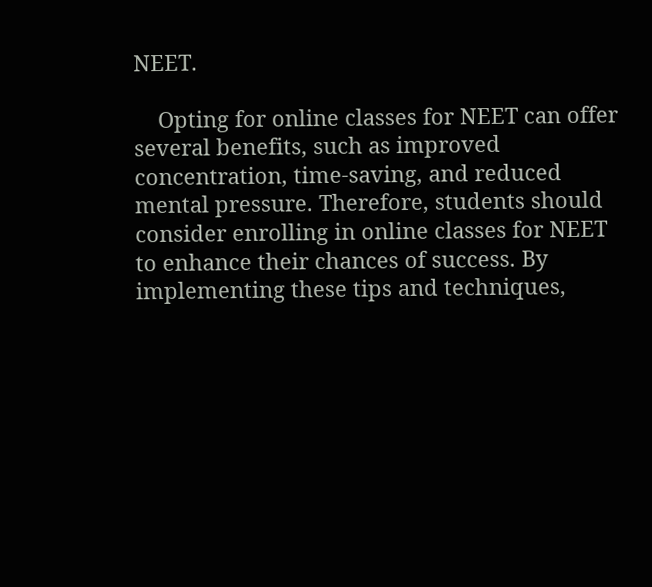NEET.

    Opting for online classes for NEET can offer several benefits, such as improved concentration, time-saving, and reduced mental pressure. Therefore, students should consider enrolling in online classes for NEET to enhance their chances of success. By implementing these tips and techniques,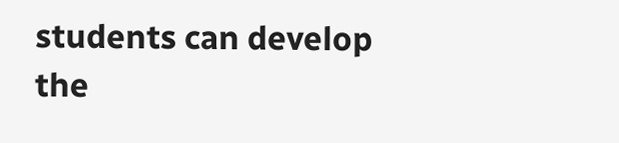students can develop the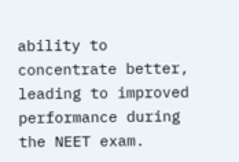ability to concentrate better, leading to improved performance during the NEET exam.